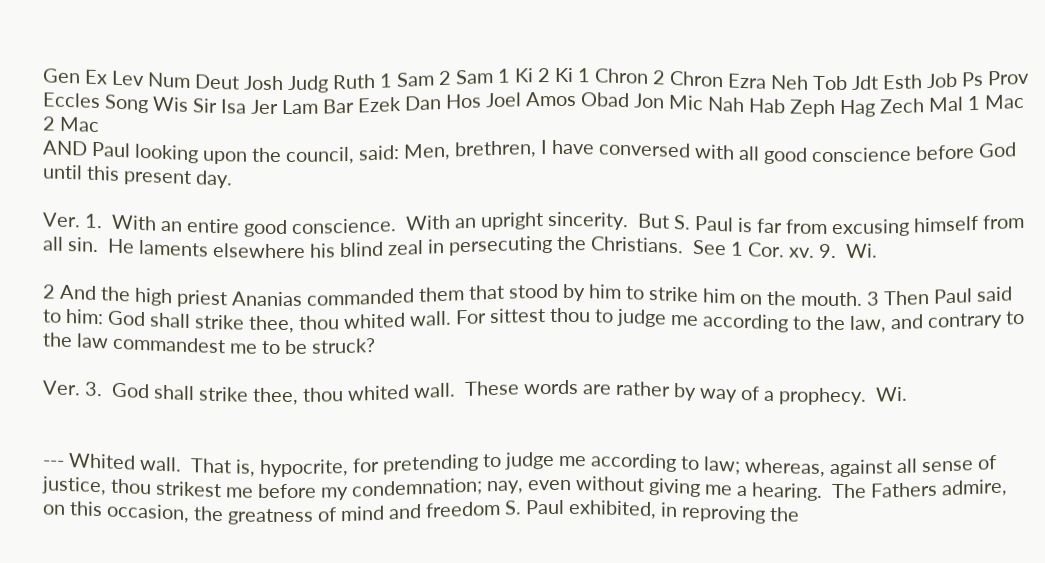Gen Ex Lev Num Deut Josh Judg Ruth 1 Sam 2 Sam 1 Ki 2 Ki 1 Chron 2 Chron Ezra Neh Tob Jdt Esth Job Ps Prov Eccles Song Wis Sir Isa Jer Lam Bar Ezek Dan Hos Joel Amos Obad Jon Mic Nah Hab Zeph Hag Zech Mal 1 Mac 2 Mac
AND Paul looking upon the council, said: Men, brethren, I have conversed with all good conscience before God until this present day.

Ver. 1.  With an entire good conscience.  With an upright sincerity.  But S. Paul is far from excusing himself from all sin.  He laments elsewhere his blind zeal in persecuting the Christians.  See 1 Cor. xv. 9.  Wi.

2 And the high priest Ananias commanded them that stood by him to strike him on the mouth. 3 Then Paul said to him: God shall strike thee, thou whited wall. For sittest thou to judge me according to the law, and contrary to the law commandest me to be struck?

Ver. 3.  God shall strike thee, thou whited wall.  These words are rather by way of a prophecy.  Wi.


--- Whited wall.  That is, hypocrite, for pretending to judge me according to law; whereas, against all sense of justice, thou strikest me before my condemnation; nay, even without giving me a hearing.  The Fathers admire, on this occasion, the greatness of mind and freedom S. Paul exhibited, in reproving the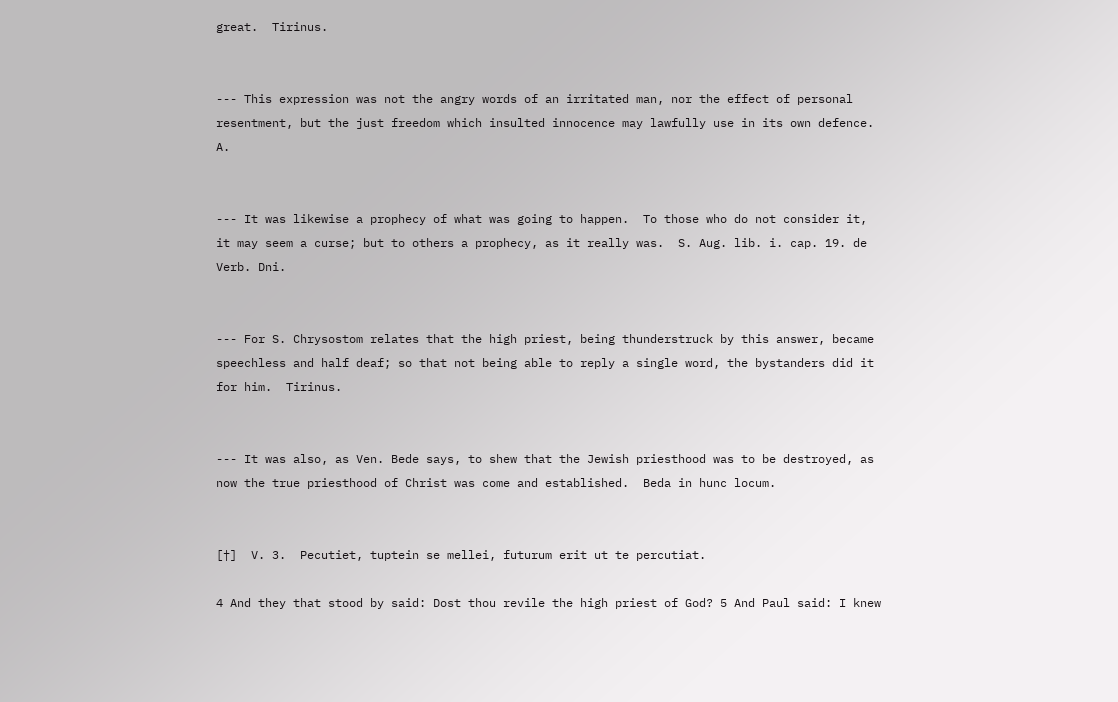great.  Tirinus.


--- This expression was not the angry words of an irritated man, nor the effect of personal resentment, but the just freedom which insulted innocence may lawfully use in its own defence.  A.


--- It was likewise a prophecy of what was going to happen.  To those who do not consider it, it may seem a curse; but to others a prophecy, as it really was.  S. Aug. lib. i. cap. 19. de Verb. Dni.


--- For S. Chrysostom relates that the high priest, being thunderstruck by this answer, became speechless and half deaf; so that not being able to reply a single word, the bystanders did it for him.  Tirinus.


--- It was also, as Ven. Bede says, to shew that the Jewish priesthood was to be destroyed, as now the true priesthood of Christ was come and established.  Beda in hunc locum.


[†]  V. 3.  Pecutiet, tuptein se mellei, futurum erit ut te percutiat.

4 And they that stood by said: Dost thou revile the high priest of God? 5 And Paul said: I knew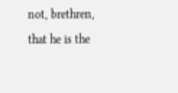not, brethren, that he is the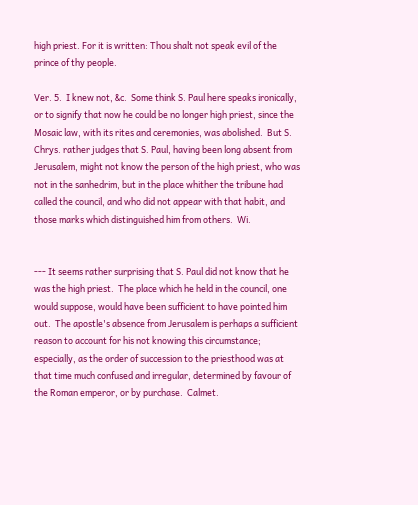high priest. For it is written: Thou shalt not speak evil of the prince of thy people.

Ver. 5.  I knew not, &c.  Some think S. Paul here speaks ironically, or to signify that now he could be no longer high priest, since the Mosaic law, with its rites and ceremonies, was abolished.  But S. Chrys. rather judges that S. Paul, having been long absent from Jerusalem, might not know the person of the high priest, who was not in the sanhedrim, but in the place whither the tribune had called the council, and who did not appear with that habit, and those marks which distinguished him from others.  Wi.


--- It seems rather surprising that S. Paul did not know that he was the high priest.  The place which he held in the council, one would suppose, would have been sufficient to have pointed him out.  The apostle's absence from Jerusalem is perhaps a sufficient reason to account for his not knowing this circumstance; especially, as the order of succession to the priesthood was at that time much confused and irregular, determined by favour of the Roman emperor, or by purchase.  Calmet.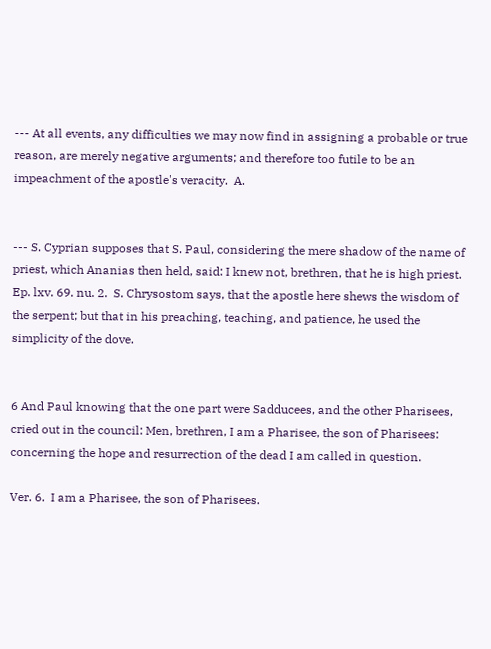--- At all events, any difficulties we may now find in assigning a probable or true reason, are merely negative arguments; and therefore too futile to be an impeachment of the apostle's veracity.  A.


--- S. Cyprian supposes that S. Paul, considering the mere shadow of the name of priest, which Ananias then held, said: I knew not, brethren, that he is high priest.  Ep. lxv. 69. nu. 2.  S. Chrysostom says, that the apostle here shews the wisdom of the serpent; but that in his preaching, teaching, and patience, he used the simplicity of the dove.


6 And Paul knowing that the one part were Sadducees, and the other Pharisees, cried out in the council: Men, brethren, I am a Pharisee, the son of Pharisees: concerning the hope and resurrection of the dead I am called in question.

Ver. 6.  I am a Pharisee, the son of Pharisees.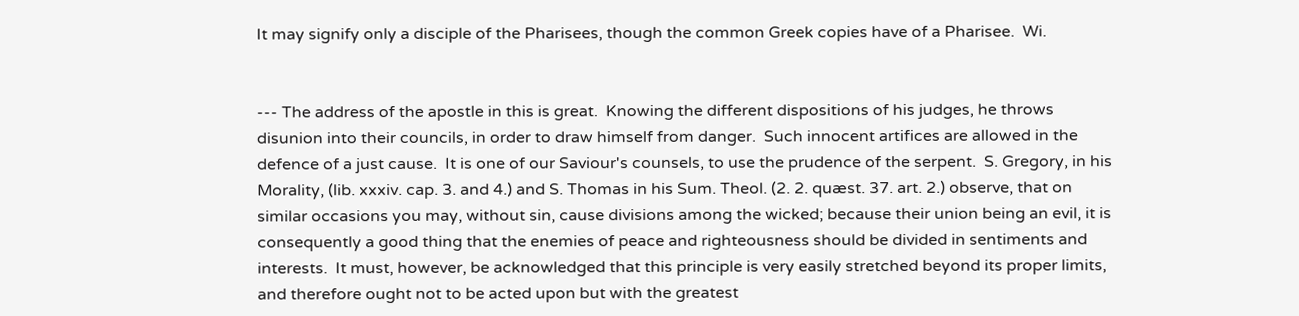It may signify only a disciple of the Pharisees, though the common Greek copies have of a Pharisee.  Wi.


--- The address of the apostle in this is great.  Knowing the different dispositions of his judges, he throws disunion into their councils, in order to draw himself from danger.  Such innocent artifices are allowed in the defence of a just cause.  It is one of our Saviour's counsels, to use the prudence of the serpent.  S. Gregory, in his Morality, (lib. xxxiv. cap. 3. and 4.) and S. Thomas in his Sum. Theol. (2. 2. quæst. 37. art. 2.) observe, that on similar occasions you may, without sin, cause divisions among the wicked; because their union being an evil, it is consequently a good thing that the enemies of peace and righteousness should be divided in sentiments and interests.  It must, however, be acknowledged that this principle is very easily stretched beyond its proper limits, and therefore ought not to be acted upon but with the greatest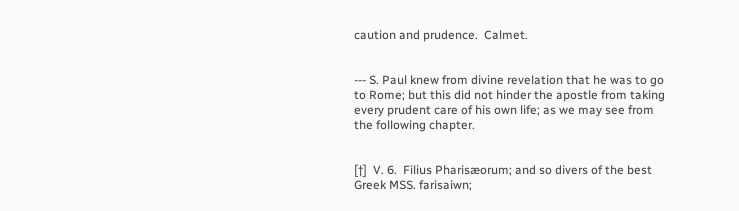caution and prudence.  Calmet.


--- S. Paul knew from divine revelation that he was to go to Rome; but this did not hinder the apostle from taking every prudent care of his own life; as we may see from the following chapter.


[†]  V. 6.  Filius Pharisæorum; and so divers of the best Greek MSS. farisaiwn;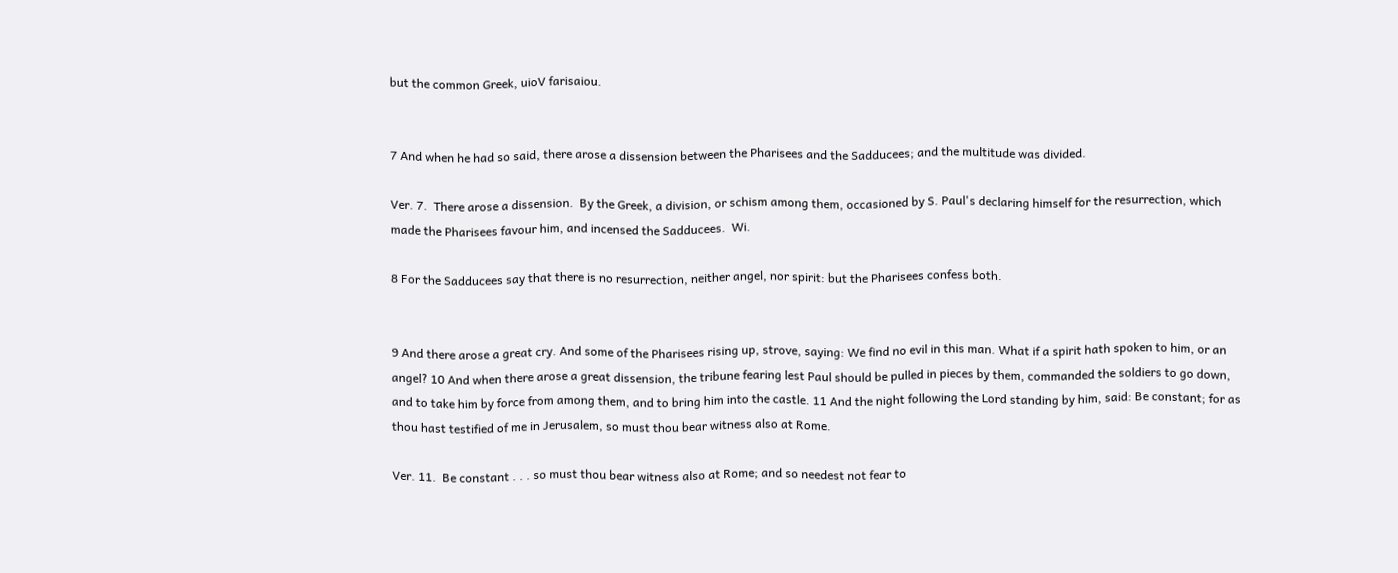but the common Greek, uioV farisaiou.


7 And when he had so said, there arose a dissension between the Pharisees and the Sadducees; and the multitude was divided.

Ver. 7.  There arose a dissension.  By the Greek, a division, or schism among them, occasioned by S. Paul's declaring himself for the resurrection, which made the Pharisees favour him, and incensed the Sadducees.  Wi.

8 For the Sadducees say that there is no resurrection, neither angel, nor spirit: but the Pharisees confess both.


9 And there arose a great cry. And some of the Pharisees rising up, strove, saying: We find no evil in this man. What if a spirit hath spoken to him, or an angel? 10 And when there arose a great dissension, the tribune fearing lest Paul should be pulled in pieces by them, commanded the soldiers to go down, and to take him by force from among them, and to bring him into the castle. 11 And the night following the Lord standing by him, said: Be constant; for as thou hast testified of me in Jerusalem, so must thou bear witness also at Rome.

Ver. 11.  Be constant . . . so must thou bear witness also at Rome; and so needest not fear to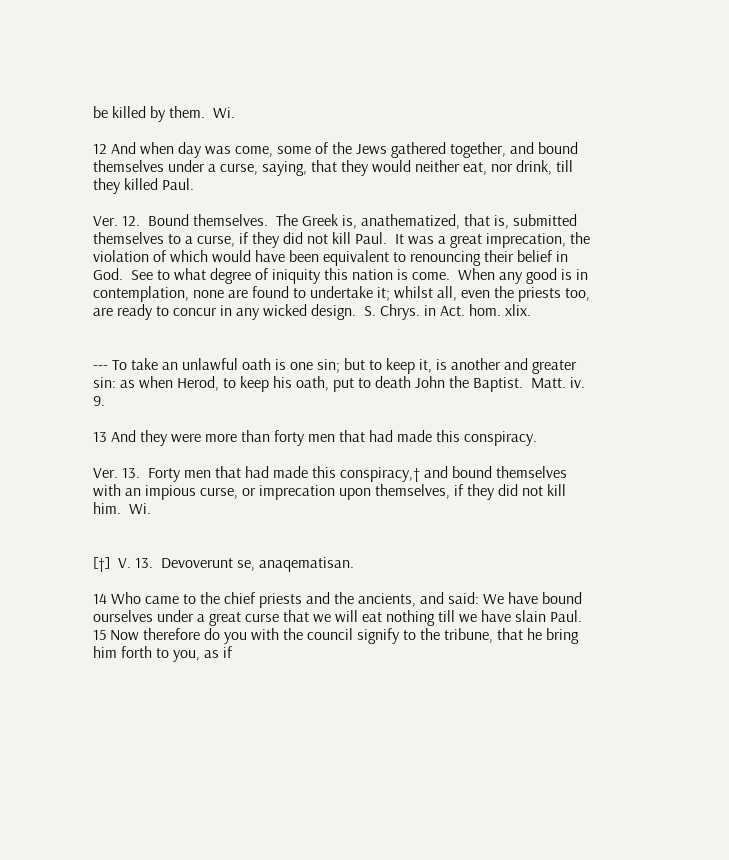be killed by them.  Wi.

12 And when day was come, some of the Jews gathered together, and bound themselves under a curse, saying, that they would neither eat, nor drink, till they killed Paul.

Ver. 12.  Bound themselves.  The Greek is, anathematized, that is, submitted themselves to a curse, if they did not kill Paul.  It was a great imprecation, the violation of which would have been equivalent to renouncing their belief in God.  See to what degree of iniquity this nation is come.  When any good is in contemplation, none are found to undertake it; whilst all, even the priests too, are ready to concur in any wicked design.  S. Chrys. in Act. hom. xlix.


--- To take an unlawful oath is one sin; but to keep it, is another and greater sin: as when Herod, to keep his oath, put to death John the Baptist.  Matt. iv. 9.

13 And they were more than forty men that had made this conspiracy.

Ver. 13.  Forty men that had made this conspiracy,† and bound themselves with an impious curse, or imprecation upon themselves, if they did not kill him.  Wi.


[†]  V. 13.  Devoverunt se, anaqematisan.

14 Who came to the chief priests and the ancients, and said: We have bound ourselves under a great curse that we will eat nothing till we have slain Paul. 15 Now therefore do you with the council signify to the tribune, that he bring him forth to you, as if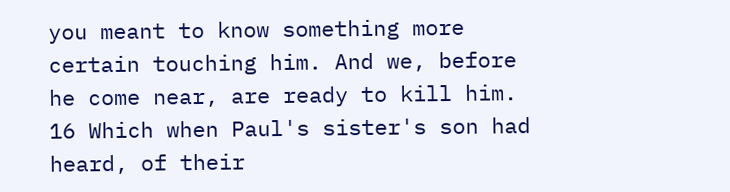you meant to know something more certain touching him. And we, before he come near, are ready to kill him. 16 Which when Paul's sister's son had heard, of their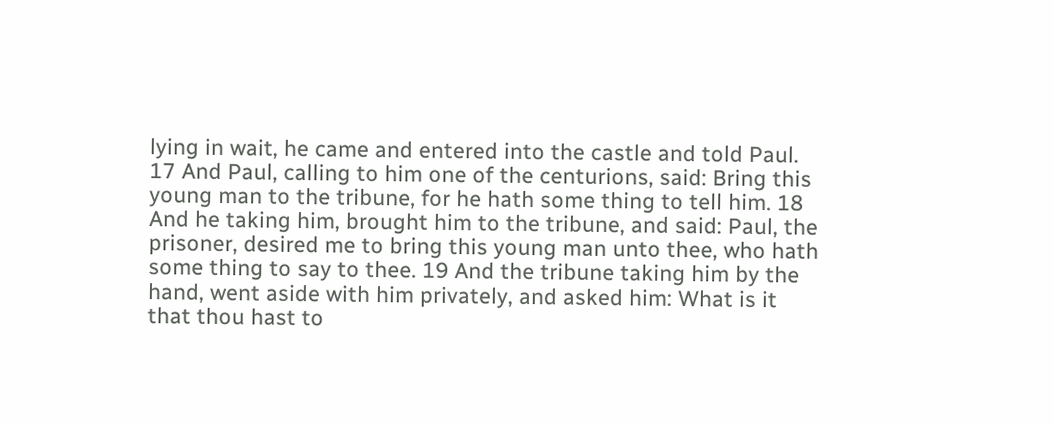lying in wait, he came and entered into the castle and told Paul. 17 And Paul, calling to him one of the centurions, said: Bring this young man to the tribune, for he hath some thing to tell him. 18 And he taking him, brought him to the tribune, and said: Paul, the prisoner, desired me to bring this young man unto thee, who hath some thing to say to thee. 19 And the tribune taking him by the hand, went aside with him privately, and asked him: What is it that thou hast to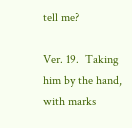tell me?

Ver. 19.  Taking him by the hand, with marks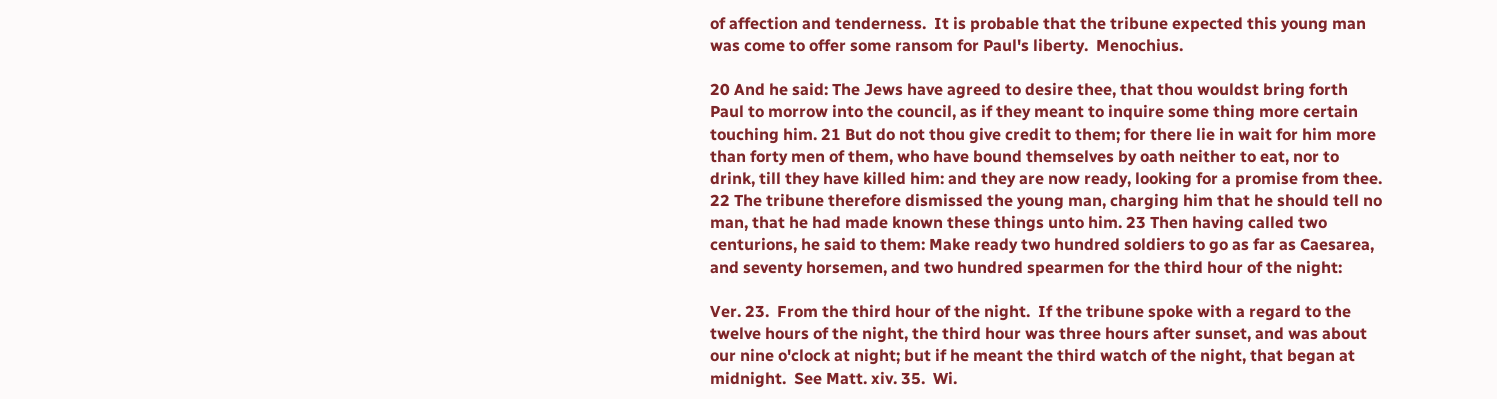of affection and tenderness.  It is probable that the tribune expected this young man was come to offer some ransom for Paul's liberty.  Menochius.

20 And he said: The Jews have agreed to desire thee, that thou wouldst bring forth Paul to morrow into the council, as if they meant to inquire some thing more certain touching him. 21 But do not thou give credit to them; for there lie in wait for him more than forty men of them, who have bound themselves by oath neither to eat, nor to drink, till they have killed him: and they are now ready, looking for a promise from thee. 22 The tribune therefore dismissed the young man, charging him that he should tell no man, that he had made known these things unto him. 23 Then having called two centurions, he said to them: Make ready two hundred soldiers to go as far as Caesarea, and seventy horsemen, and two hundred spearmen for the third hour of the night:

Ver. 23.  From the third hour of the night.  If the tribune spoke with a regard to the twelve hours of the night, the third hour was three hours after sunset, and was about our nine o'clock at night; but if he meant the third watch of the night, that began at midnight.  See Matt. xiv. 35.  Wi.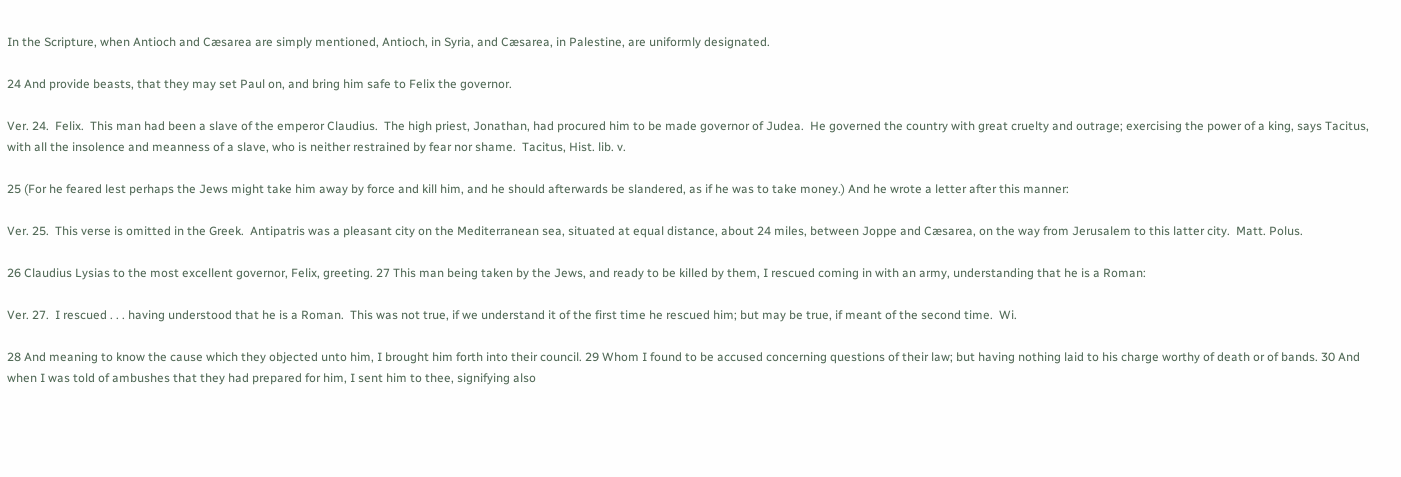In the Scripture, when Antioch and Cæsarea are simply mentioned, Antioch, in Syria, and Cæsarea, in Palestine, are uniformly designated.

24 And provide beasts, that they may set Paul on, and bring him safe to Felix the governor.

Ver. 24.  Felix.  This man had been a slave of the emperor Claudius.  The high priest, Jonathan, had procured him to be made governor of Judea.  He governed the country with great cruelty and outrage; exercising the power of a king, says Tacitus, with all the insolence and meanness of a slave, who is neither restrained by fear nor shame.  Tacitus, Hist. lib. v.

25 (For he feared lest perhaps the Jews might take him away by force and kill him, and he should afterwards be slandered, as if he was to take money.) And he wrote a letter after this manner:

Ver. 25.  This verse is omitted in the Greek.  Antipatris was a pleasant city on the Mediterranean sea, situated at equal distance, about 24 miles, between Joppe and Cæsarea, on the way from Jerusalem to this latter city.  Matt. Polus.

26 Claudius Lysias to the most excellent governor, Felix, greeting. 27 This man being taken by the Jews, and ready to be killed by them, I rescued coming in with an army, understanding that he is a Roman:

Ver. 27.  I rescued . . . having understood that he is a Roman.  This was not true, if we understand it of the first time he rescued him; but may be true, if meant of the second time.  Wi.

28 And meaning to know the cause which they objected unto him, I brought him forth into their council. 29 Whom I found to be accused concerning questions of their law; but having nothing laid to his charge worthy of death or of bands. 30 And when I was told of ambushes that they had prepared for him, I sent him to thee, signifying also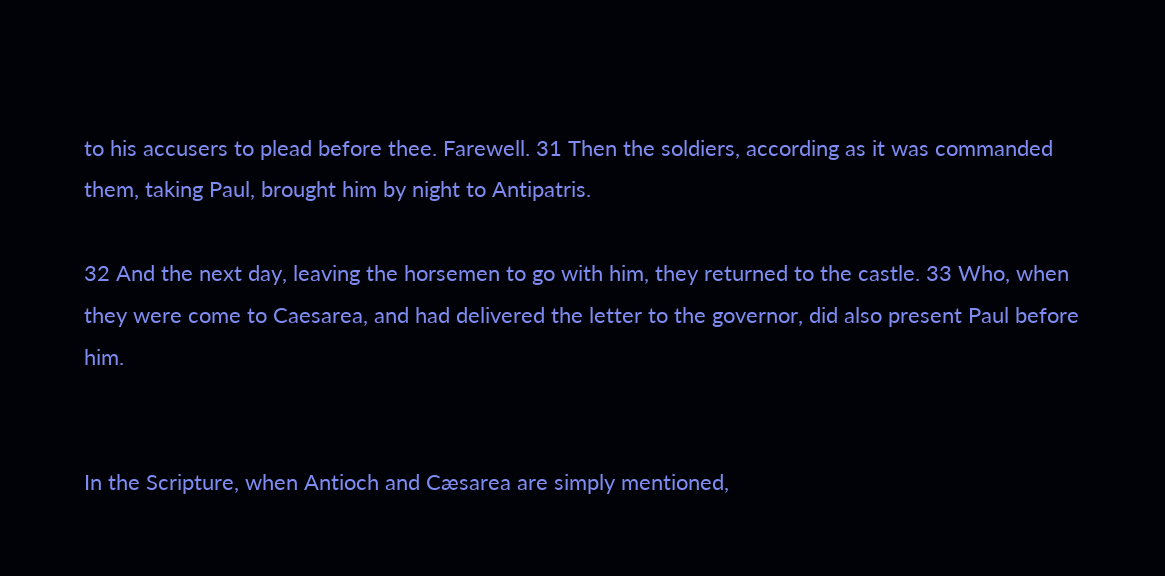to his accusers to plead before thee. Farewell. 31 Then the soldiers, according as it was commanded them, taking Paul, brought him by night to Antipatris.

32 And the next day, leaving the horsemen to go with him, they returned to the castle. 33 Who, when they were come to Caesarea, and had delivered the letter to the governor, did also present Paul before him.


In the Scripture, when Antioch and Cæsarea are simply mentioned,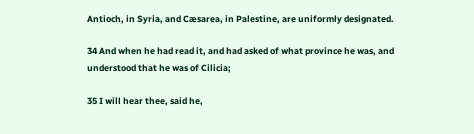Antioch, in Syria, and Cæsarea, in Palestine, are uniformly designated.

34 And when he had read it, and had asked of what province he was, and understood that he was of Cilicia;

35 I will hear thee, said he,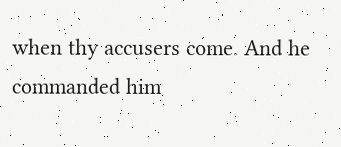when thy accusers come. And he commanded him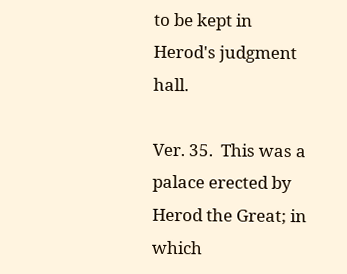to be kept in Herod's judgment hall.

Ver. 35.  This was a palace erected by Herod the Great; in which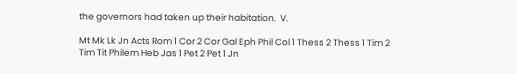the governors had taken up their habitation.  V.

Mt Mk Lk Jn Acts Rom 1 Cor 2 Cor Gal Eph Phil Col 1 Thess 2 Thess 1 Tim 2 Tim Tit Philem Heb Jas 1 Pet 2 Pet 1 Jn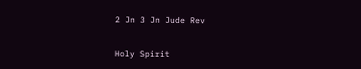2 Jn 3 Jn Jude Rev


Holy Spirit